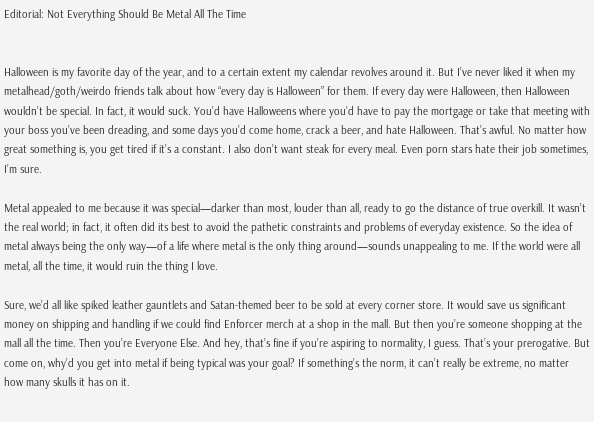Editorial: Not Everything Should Be Metal All The Time


Halloween is my favorite day of the year, and to a certain extent my calendar revolves around it. But I’ve never liked it when my metalhead/goth/weirdo friends talk about how “every day is Halloween” for them. If every day were Halloween, then Halloween wouldn’t be special. In fact, it would suck. You’d have Halloweens where you’d have to pay the mortgage or take that meeting with your boss you’ve been dreading, and some days you’d come home, crack a beer, and hate Halloween. That’s awful. No matter how great something is, you get tired if it’s a constant. I also don’t want steak for every meal. Even porn stars hate their job sometimes, I’m sure.

Metal appealed to me because it was special—darker than most, louder than all, ready to go the distance of true overkill. It wasn’t the real world; in fact, it often did its best to avoid the pathetic constraints and problems of everyday existence. So the idea of metal always being the only way—of a life where metal is the only thing around—sounds unappealing to me. If the world were all metal, all the time, it would ruin the thing I love.

Sure, we’d all like spiked leather gauntlets and Satan-themed beer to be sold at every corner store. It would save us significant money on shipping and handling if we could find Enforcer merch at a shop in the mall. But then you’re someone shopping at the mall all the time. Then you’re Everyone Else. And hey, that’s fine if you’re aspiring to normality, I guess. That’s your prerogative. But come on, why’d you get into metal if being typical was your goal? If something’s the norm, it can’t really be extreme, no matter how many skulls it has on it.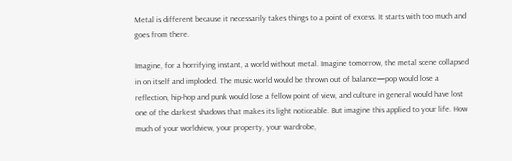Metal is different because it necessarily takes things to a point of excess. It starts with too much and goes from there.

Imagine, for a horrifying instant, a world without metal. Imagine tomorrow, the metal scene collapsed in on itself and imploded. The music world would be thrown out of balance—pop would lose a reflection, hip-hop and punk would lose a fellow point of view, and culture in general would have lost one of the darkest shadows that makes its light noticeable. But imagine this applied to your life. How much of your worldview, your property, your wardrobe,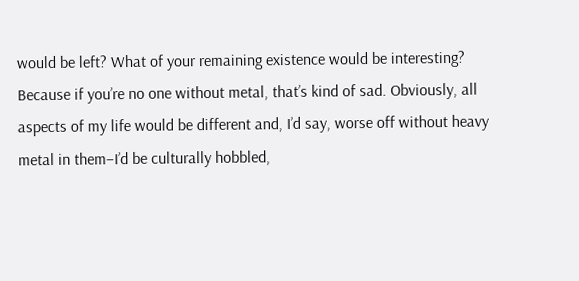would be left? What of your remaining existence would be interesting? Because if you’re no one without metal, that’s kind of sad. Obviously, all aspects of my life would be different and, I’d say, worse off without heavy metal in them–I’d be culturally hobbled,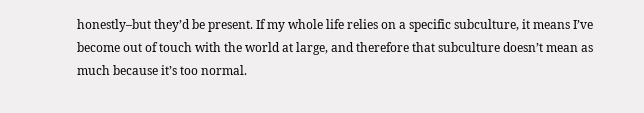honestly–but they’d be present. If my whole life relies on a specific subculture, it means I’ve become out of touch with the world at large, and therefore that subculture doesn’t mean as much because it’s too normal.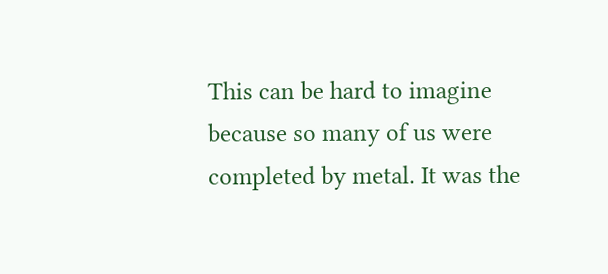This can be hard to imagine because so many of us were completed by metal. It was the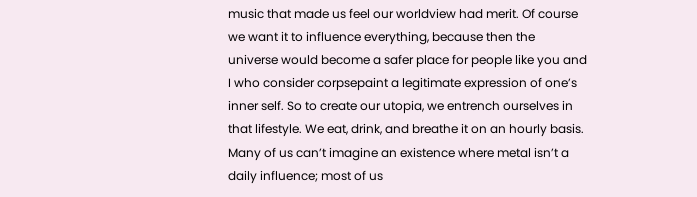music that made us feel our worldview had merit. Of course we want it to influence everything, because then the universe would become a safer place for people like you and I who consider corpsepaint a legitimate expression of one’s inner self. So to create our utopia, we entrench ourselves in that lifestyle. We eat, drink, and breathe it on an hourly basis. Many of us can’t imagine an existence where metal isn’t a daily influence; most of us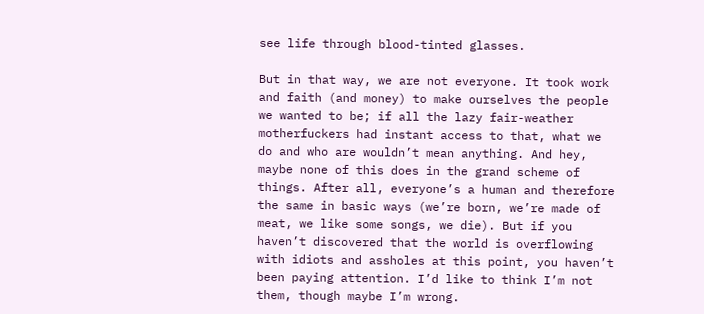see life through blood-tinted glasses.

But in that way, we are not everyone. It took work and faith (and money) to make ourselves the people we wanted to be; if all the lazy fair-weather motherfuckers had instant access to that, what we do and who are wouldn’t mean anything. And hey, maybe none of this does in the grand scheme of things. After all, everyone’s a human and therefore the same in basic ways (we’re born, we’re made of meat, we like some songs, we die). But if you haven’t discovered that the world is overflowing with idiots and assholes at this point, you haven’t been paying attention. I’d like to think I’m not them, though maybe I’m wrong.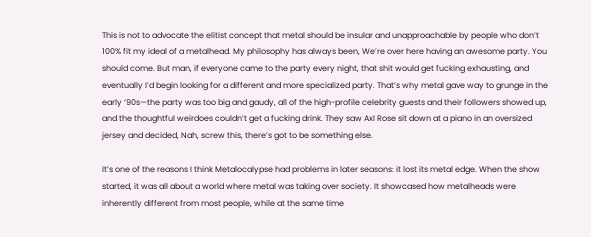This is not to advocate the elitist concept that metal should be insular and unapproachable by people who don’t 100% fit my ideal of a metalhead. My philosophy has always been, We’re over here having an awesome party. You should come. But man, if everyone came to the party every night, that shit would get fucking exhausting, and eventually I’d begin looking for a different and more specialized party. That’s why metal gave way to grunge in the early ‘90s—the party was too big and gaudy, all of the high-profile celebrity guests and their followers showed up, and the thoughtful weirdoes couldn’t get a fucking drink. They saw Axl Rose sit down at a piano in an oversized jersey and decided, Nah, screw this, there’s got to be something else.

It’s one of the reasons I think Metalocalypse had problems in later seasons: it lost its metal edge. When the show started, it was all about a world where metal was taking over society. It showcased how metalheads were inherently different from most people, while at the same time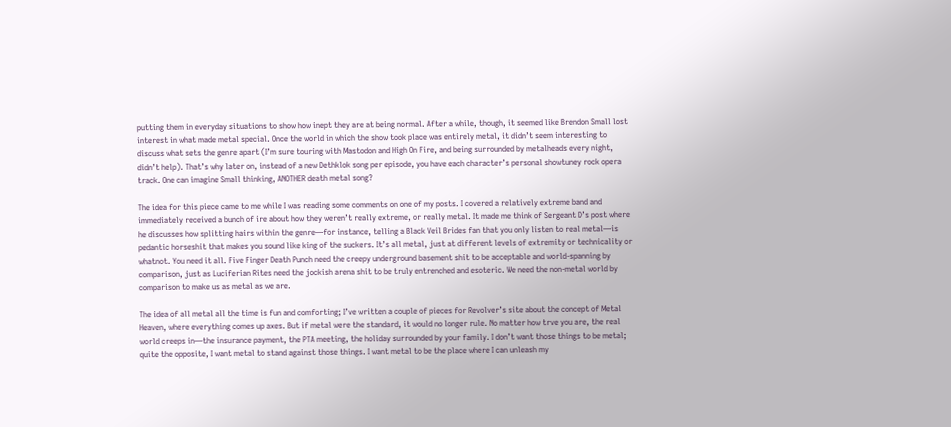putting them in everyday situations to show how inept they are at being normal. After a while, though, it seemed like Brendon Small lost interest in what made metal special. Once the world in which the show took place was entirely metal, it didn’t seem interesting to discuss what sets the genre apart (I’m sure touring with Mastodon and High On Fire, and being surrounded by metalheads every night, didn’t help). That’s why later on, instead of a new Dethklok song per episode, you have each character’s personal showtuney rock opera track. One can imagine Small thinking, ANOTHER death metal song?

The idea for this piece came to me while I was reading some comments on one of my posts. I covered a relatively extreme band and immediately received a bunch of ire about how they weren’t really extreme, or really metal. It made me think of Sergeant D’s post where he discusses how splitting hairs within the genre—for instance, telling a Black Veil Brides fan that you only listen to real metal—is pedantic horseshit that makes you sound like king of the suckers. It’s all metal, just at different levels of extremity or technicality or whatnot. You need it all. Five Finger Death Punch need the creepy underground basement shit to be acceptable and world-spanning by comparison, just as Luciferian Rites need the jockish arena shit to be truly entrenched and esoteric. We need the non-metal world by comparison to make us as metal as we are.

The idea of all metal all the time is fun and comforting; I’ve written a couple of pieces for Revolver’s site about the concept of Metal Heaven, where everything comes up axes. But if metal were the standard, it would no longer rule. No matter how trve you are, the real world creeps in—the insurance payment, the PTA meeting, the holiday surrounded by your family. I don’t want those things to be metal; quite the opposite, I want metal to stand against those things. I want metal to be the place where I can unleash my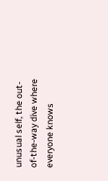unusual self, the out-of-the-way dive where everyone knows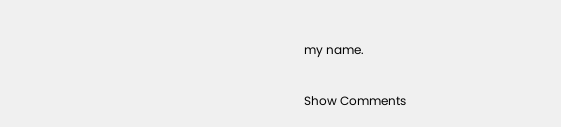my name.

Show Comments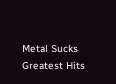Metal Sucks Greatest Hits